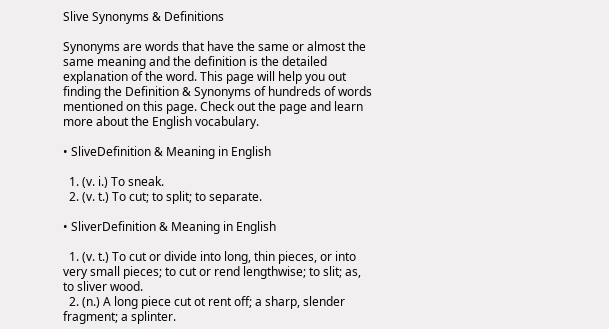Slive Synonyms & Definitions

Synonyms are words that have the same or almost the same meaning and the definition is the detailed explanation of the word. This page will help you out finding the Definition & Synonyms of hundreds of words mentioned on this page. Check out the page and learn more about the English vocabulary.

• SliveDefinition & Meaning in English

  1. (v. i.) To sneak.
  2. (v. t.) To cut; to split; to separate.

• SliverDefinition & Meaning in English

  1. (v. t.) To cut or divide into long, thin pieces, or into very small pieces; to cut or rend lengthwise; to slit; as, to sliver wood.
  2. (n.) A long piece cut ot rent off; a sharp, slender fragment; a splinter.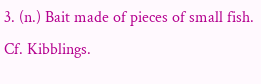3. (n.) Bait made of pieces of small fish. Cf. Kibblings.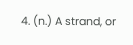4. (n.) A strand, or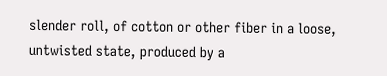slender roll, of cotton or other fiber in a loose, untwisted state, produced by a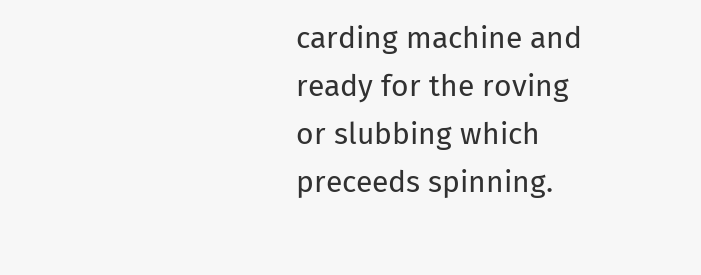carding machine and ready for the roving or slubbing which preceeds spinning.